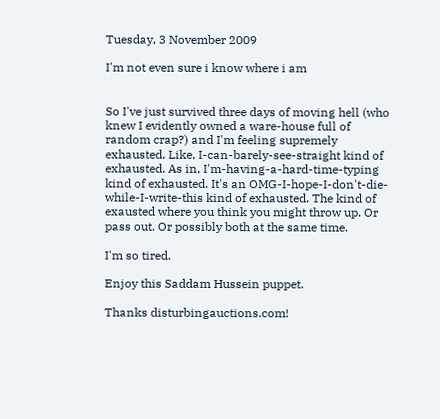Tuesday, 3 November 2009

I'm not even sure i know where i am


So I've just survived three days of moving hell (who knew I evidently owned a ware-house full of random crap?) and I'm feeling supremely exhausted. Like, I-can-barely-see-straight kind of exhausted. As in, I'm-having-a-hard-time-typing kind of exhausted. It's an OMG-I-hope-I-don't-die-while-I-write-this kind of exhausted. The kind of exausted where you think you might throw up. Or pass out. Or possibly both at the same time.

I'm so tired.

Enjoy this Saddam Hussein puppet.

Thanks disturbingauctions.com!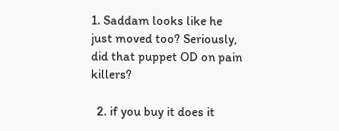1. Saddam looks like he just moved too? Seriously, did that puppet OD on pain killers?

  2. if you buy it does it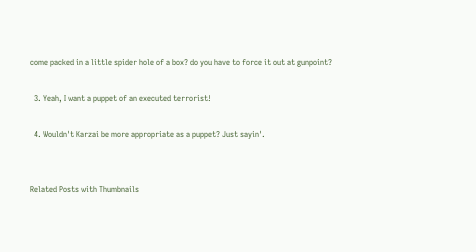come packed in a little spider hole of a box? do you have to force it out at gunpoint?

  3. Yeah, I want a puppet of an executed terrorist!

  4. Wouldn't Karzai be more appropriate as a puppet? Just sayin'.


Related Posts with Thumbnails